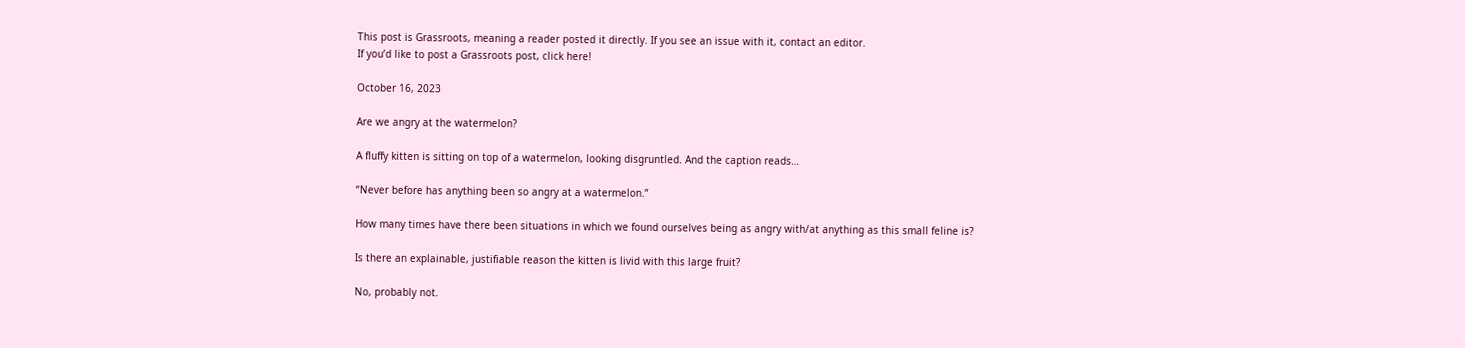This post is Grassroots, meaning a reader posted it directly. If you see an issue with it, contact an editor.
If you’d like to post a Grassroots post, click here!

October 16, 2023

Are we angry at the watermelon?

A fluffy kitten is sitting on top of a watermelon, looking disgruntled. And the caption reads…

“Never before has anything been so angry at a watermelon.”

How many times have there been situations in which we found ourselves being as angry with/at anything as this small feline is?

Is there an explainable, justifiable reason the kitten is livid with this large fruit?

No, probably not.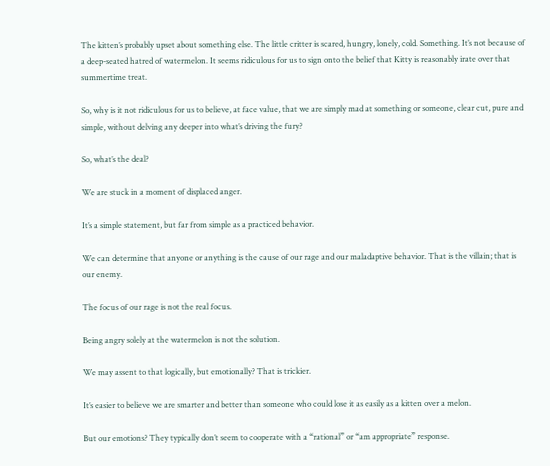The kitten’s probably upset about something else. The little critter is scared, hungry, lonely, cold. Something. It’s not because of a deep-seated hatred of watermelon. It seems ridiculous for us to sign onto the belief that Kitty is reasonably irate over that summertime treat.

So, why is it not ridiculous for us to believe, at face value, that we are simply mad at something or someone, clear cut, pure and simple, without delving any deeper into what’s driving the fury?

So, what’s the deal?

We are stuck in a moment of displaced anger.

It’s a simple statement, but far from simple as a practiced behavior.

We can determine that anyone or anything is the cause of our rage and our maladaptive behavior. That is the villain; that is our enemy.

The focus of our rage is not the real focus.

Being angry solely at the watermelon is not the solution.

We may assent to that logically, but emotionally? That is trickier.

It’s easier to believe we are smarter and better than someone who could lose it as easily as a kitten over a melon.

But our emotions? They typically don’t seem to cooperate with a “rational” or “am appropriate” response.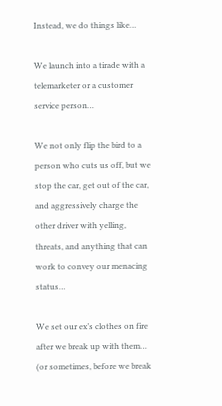Instead, we do things like…

We launch into a tirade with a telemarketer or a customer service person…

We not only flip the bird to a person who cuts us off, but we stop the car, get out of the car, and aggressively charge the other driver with yelling, threats, and anything that can work to convey our menacing status…

We set our ex’s clothes on fire after we break up with them… (or sometimes, before we break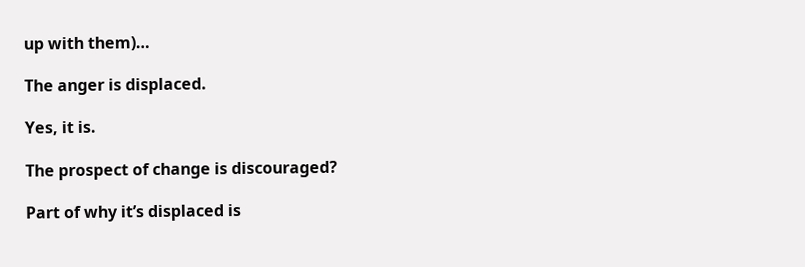up with them)…

The anger is displaced.

Yes, it is.

The prospect of change is discouraged?

Part of why it’s displaced is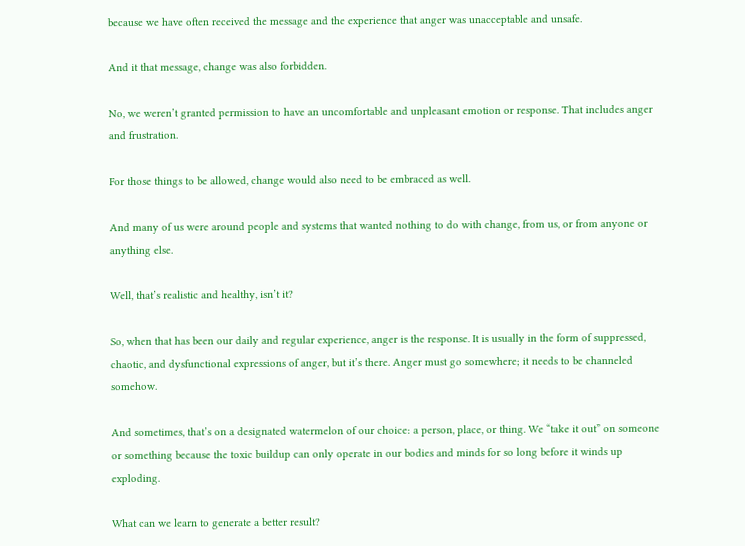because we have often received the message and the experience that anger was unacceptable and unsafe.

And it that message, change was also forbidden.

No, we weren’t granted permission to have an uncomfortable and unpleasant emotion or response. That includes anger and frustration.

For those things to be allowed, change would also need to be embraced as well.

And many of us were around people and systems that wanted nothing to do with change, from us, or from anyone or anything else.

Well, that’s realistic and healthy, isn’t it?

So, when that has been our daily and regular experience, anger is the response. It is usually in the form of suppressed, chaotic, and dysfunctional expressions of anger, but it’s there. Anger must go somewhere; it needs to be channeled somehow.

And sometimes, that’s on a designated watermelon of our choice: a person, place, or thing. We “take it out” on someone or something because the toxic buildup can only operate in our bodies and minds for so long before it winds up exploding.

What can we learn to generate a better result?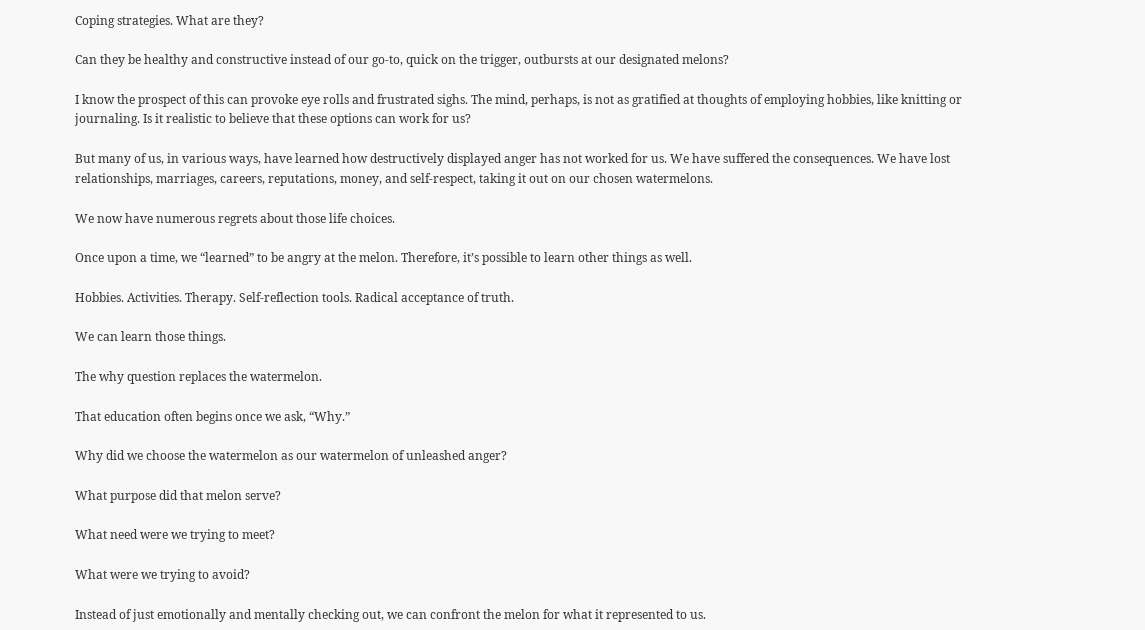Coping strategies. What are they?

Can they be healthy and constructive instead of our go-to, quick on the trigger, outbursts at our designated melons?

I know the prospect of this can provoke eye rolls and frustrated sighs. The mind, perhaps, is not as gratified at thoughts of employing hobbies, like knitting or journaling. Is it realistic to believe that these options can work for us?

But many of us, in various ways, have learned how destructively displayed anger has not worked for us. We have suffered the consequences. We have lost relationships, marriages, careers, reputations, money, and self-respect, taking it out on our chosen watermelons.

We now have numerous regrets about those life choices.

Once upon a time, we “learned” to be angry at the melon. Therefore, it’s possible to learn other things as well.

Hobbies. Activities. Therapy. Self-reflection tools. Radical acceptance of truth.

We can learn those things.

The why question replaces the watermelon.

That education often begins once we ask, “Why.”

Why did we choose the watermelon as our watermelon of unleashed anger?

What purpose did that melon serve?

What need were we trying to meet?

What were we trying to avoid?

Instead of just emotionally and mentally checking out, we can confront the melon for what it represented to us.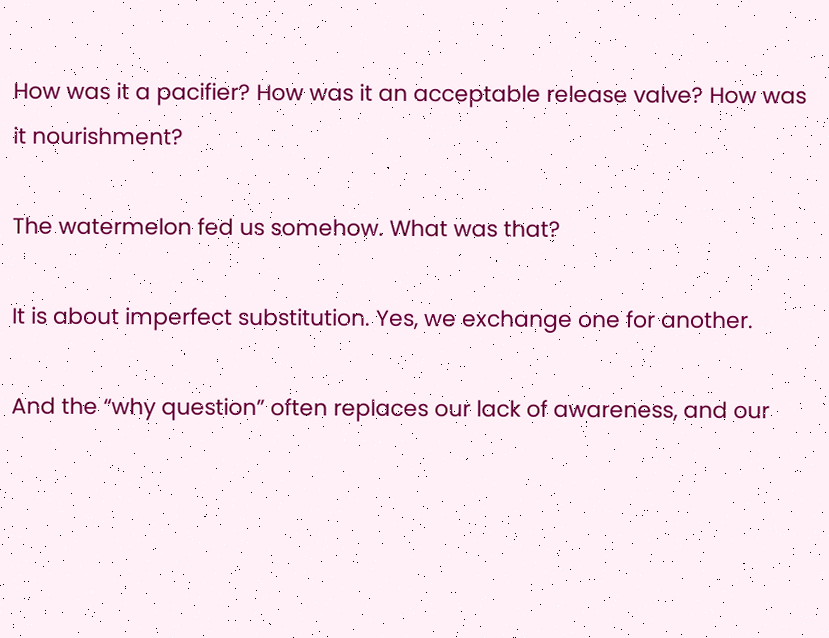How was it a pacifier? How was it an acceptable release valve? How was it nourishment?

The watermelon fed us somehow. What was that?

It is about imperfect substitution. Yes, we exchange one for another.

And the “why question” often replaces our lack of awareness, and our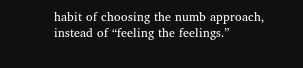habit of choosing the numb approach, instead of “feeling the feelings.”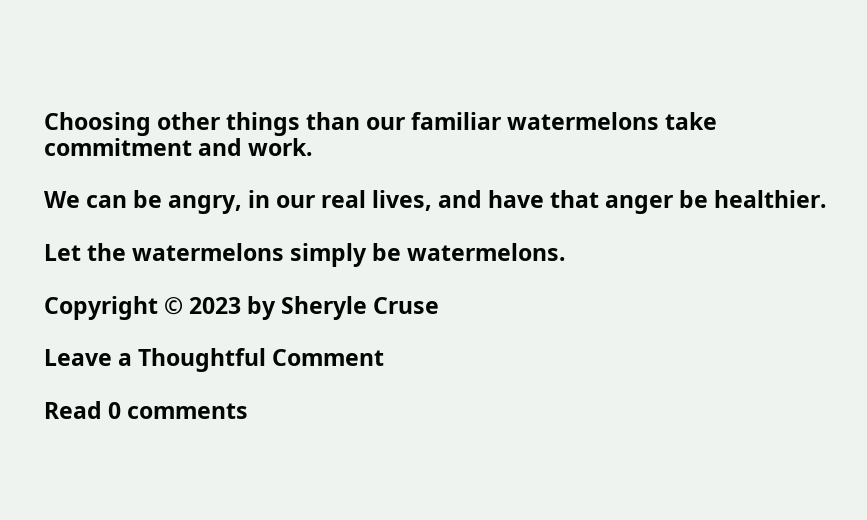Choosing other things than our familiar watermelons take commitment and work.

We can be angry, in our real lives, and have that anger be healthier.

Let the watermelons simply be watermelons.

Copyright © 2023 by Sheryle Cruse

Leave a Thoughtful Comment

Read 0 comments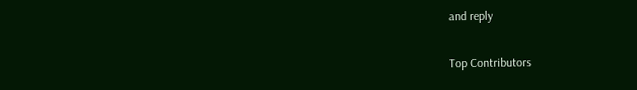and reply

Top Contributors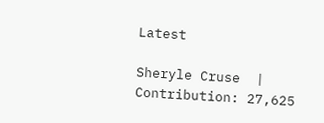Latest

Sheryle Cruse  |  Contribution: 27,625